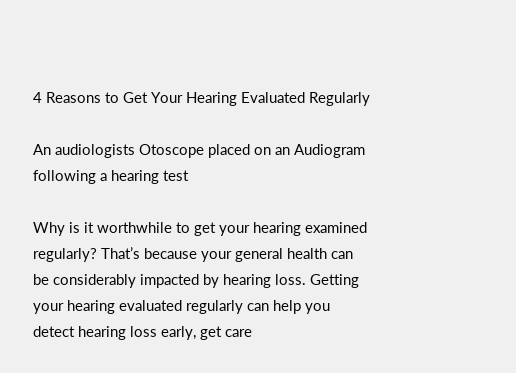4 Reasons to Get Your Hearing Evaluated Regularly

An audiologists Otoscope placed on an Audiogram following a hearing test

Why is it worthwhile to get your hearing examined regularly? That’s because your general health can be considerably impacted by hearing loss. Getting your hearing evaluated regularly can help you detect hearing loss early, get care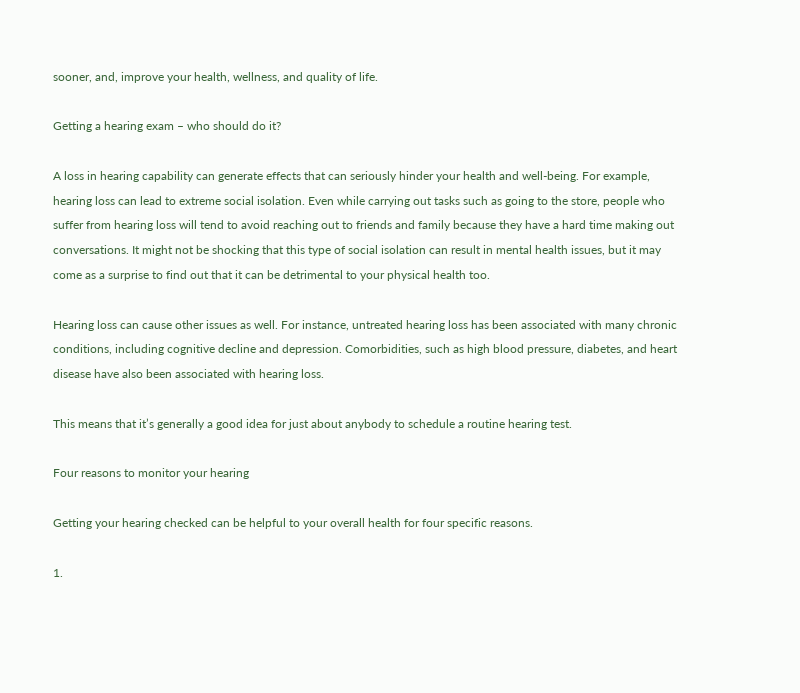sooner, and, improve your health, wellness, and quality of life.

Getting a hearing exam – who should do it?

A loss in hearing capability can generate effects that can seriously hinder your health and well-being. For example, hearing loss can lead to extreme social isolation. Even while carrying out tasks such as going to the store, people who suffer from hearing loss will tend to avoid reaching out to friends and family because they have a hard time making out conversations. It might not be shocking that this type of social isolation can result in mental health issues, but it may come as a surprise to find out that it can be detrimental to your physical health too.

Hearing loss can cause other issues as well. For instance, untreated hearing loss has been associated with many chronic conditions, including cognitive decline and depression. Comorbidities, such as high blood pressure, diabetes, and heart disease have also been associated with hearing loss.

This means that it’s generally a good idea for just about anybody to schedule a routine hearing test.

Four reasons to monitor your hearing

Getting your hearing checked can be helpful to your overall health for four specific reasons.

1.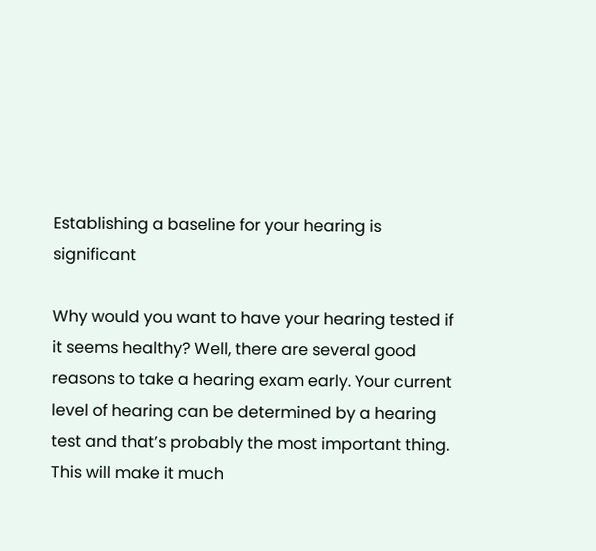Establishing a baseline for your hearing is significant

Why would you want to have your hearing tested if it seems healthy? Well, there are several good reasons to take a hearing exam early. Your current level of hearing can be determined by a hearing test and that’s probably the most important thing. This will make it much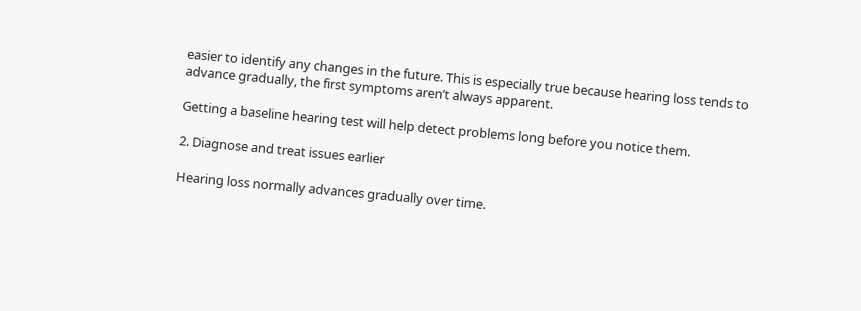easier to identify any changes in the future. This is especially true because hearing loss tends to advance gradually, the first symptoms aren’t always apparent.

Getting a baseline hearing test will help detect problems long before you notice them.

2. Diagnose and treat issues earlier

Hearing loss normally advances gradually over time.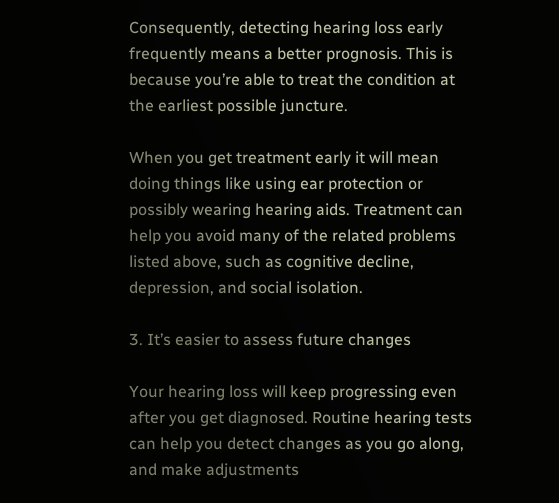Consequently, detecting hearing loss early frequently means a better prognosis. This is because you’re able to treat the condition at the earliest possible juncture.

When you get treatment early it will mean doing things like using ear protection or possibly wearing hearing aids. Treatment can help you avoid many of the related problems listed above, such as cognitive decline, depression, and social isolation.

3. It’s easier to assess future changes

Your hearing loss will keep progressing even after you get diagnosed. Routine hearing tests can help you detect changes as you go along, and make adjustments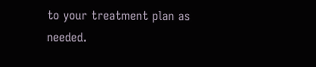to your treatment plan as needed.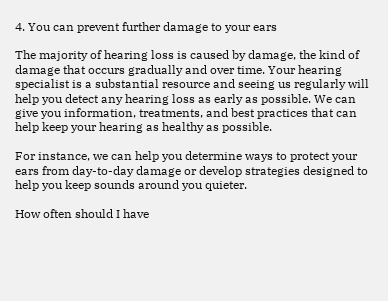4. You can prevent further damage to your ears

The majority of hearing loss is caused by damage, the kind of damage that occurs gradually and over time. Your hearing specialist is a substantial resource and seeing us regularly will help you detect any hearing loss as early as possible. We can give you information, treatments, and best practices that can help keep your hearing as healthy as possible.

For instance, we can help you determine ways to protect your ears from day-to-day damage or develop strategies designed to help you keep sounds around you quieter.

How often should I have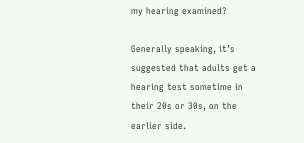my hearing examined?

Generally speaking, it’s suggested that adults get a hearing test sometime in their 20s or 30s, on the earlier side.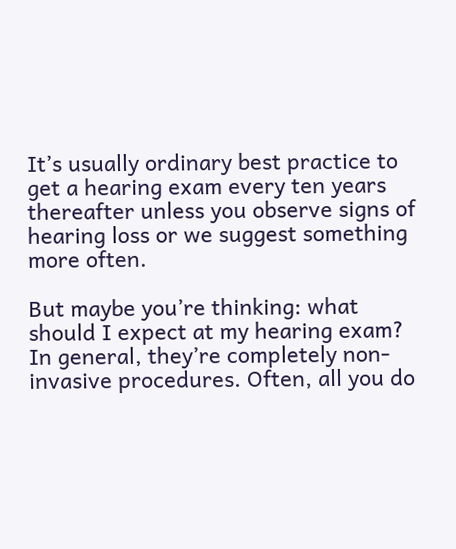It’s usually ordinary best practice to get a hearing exam every ten years thereafter unless you observe signs of hearing loss or we suggest something more often.

But maybe you’re thinking: what should I expect at my hearing exam? In general, they’re completely non-invasive procedures. Often, all you do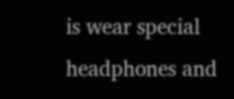is wear special headphones and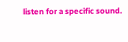listen for a specific sound.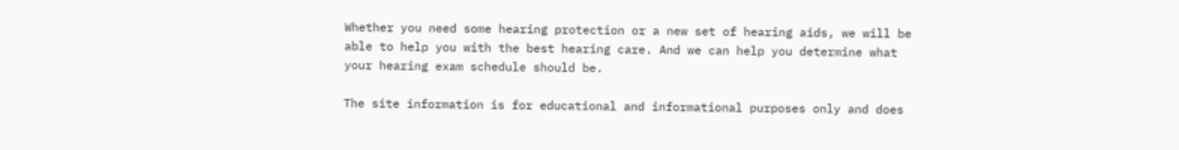Whether you need some hearing protection or a new set of hearing aids, we will be able to help you with the best hearing care. And we can help you determine what your hearing exam schedule should be.

The site information is for educational and informational purposes only and does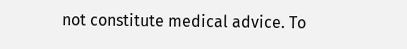not constitute medical advice. To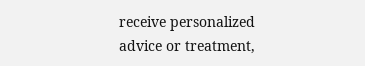receive personalized advice or treatment,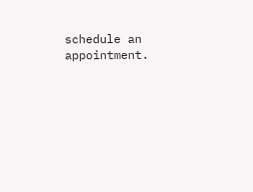schedule an appointment.